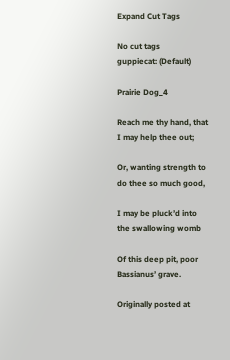Expand Cut Tags

No cut tags
guppiecat: (Default)

Prairie Dog_4

Reach me thy hand, that I may help thee out;

Or, wanting strength to do thee so much good,

I may be pluck’d into the swallowing womb

Of this deep pit, poor Bassianus’ grave.

Originally posted at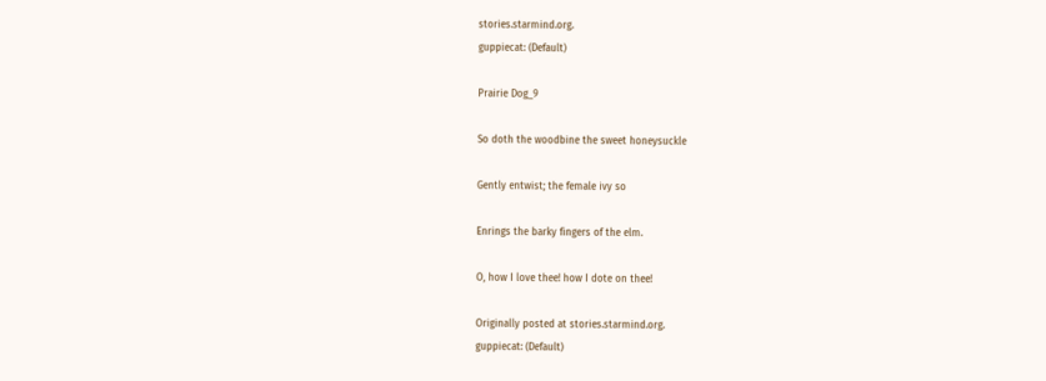stories.starmind.org.
guppiecat: (Default)

Prairie Dog_9

So doth the woodbine the sweet honeysuckle

Gently entwist; the female ivy so

Enrings the barky fingers of the elm.

O, how I love thee! how I dote on thee!

Originally posted at stories.starmind.org.
guppiecat: (Default)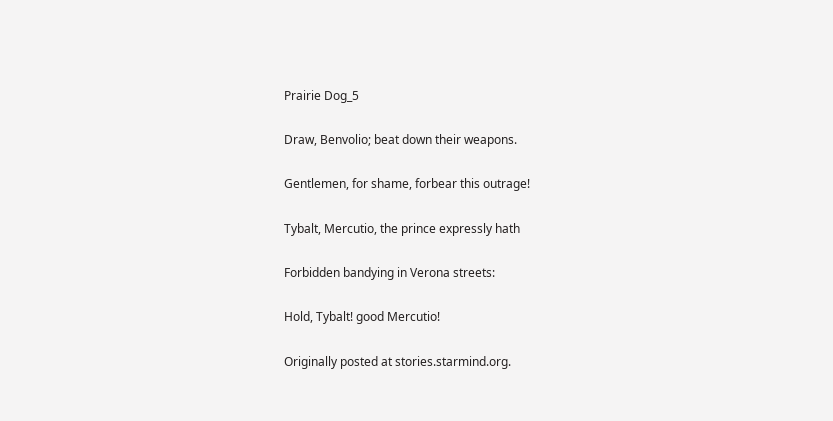Prairie Dog_5

Draw, Benvolio; beat down their weapons.

Gentlemen, for shame, forbear this outrage!

Tybalt, Mercutio, the prince expressly hath

Forbidden bandying in Verona streets:

Hold, Tybalt! good Mercutio!

Originally posted at stories.starmind.org.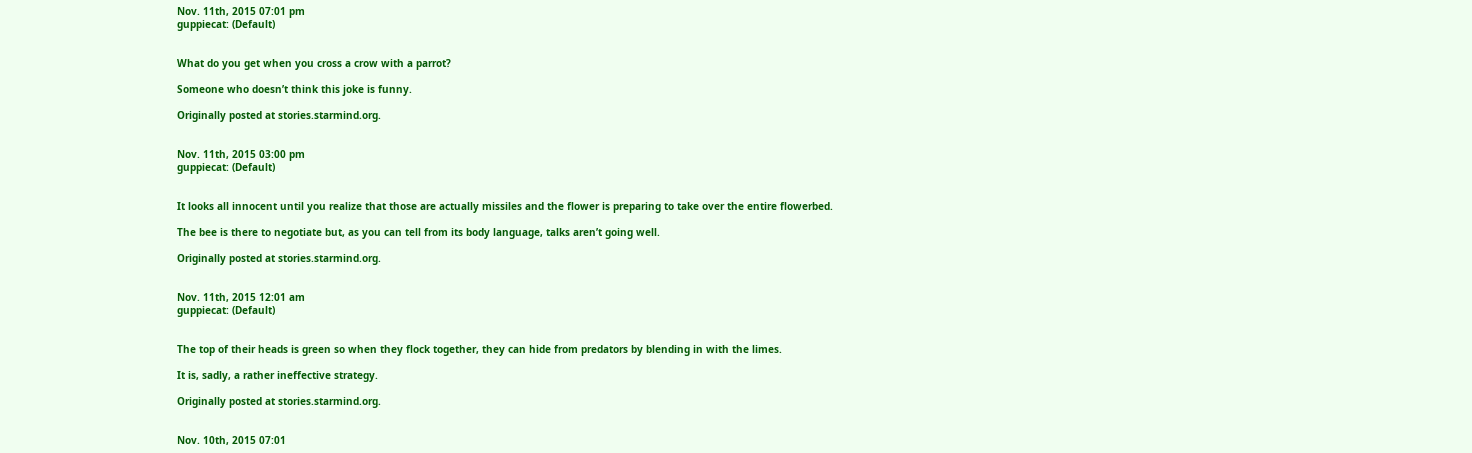Nov. 11th, 2015 07:01 pm
guppiecat: (Default)


What do you get when you cross a crow with a parrot?

Someone who doesn’t think this joke is funny.

Originally posted at stories.starmind.org.


Nov. 11th, 2015 03:00 pm
guppiecat: (Default)


It looks all innocent until you realize that those are actually missiles and the flower is preparing to take over the entire flowerbed.

The bee is there to negotiate but, as you can tell from its body language, talks aren’t going well.

Originally posted at stories.starmind.org.


Nov. 11th, 2015 12:01 am
guppiecat: (Default)


The top of their heads is green so when they flock together, they can hide from predators by blending in with the limes.

It is, sadly, a rather ineffective strategy.

Originally posted at stories.starmind.org.


Nov. 10th, 2015 07:01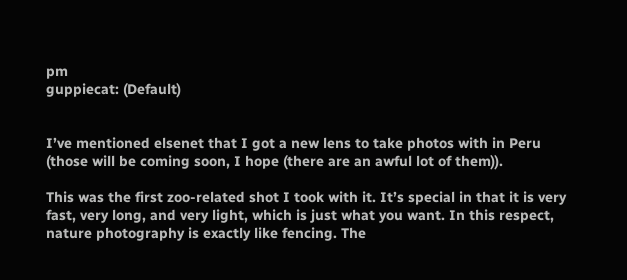pm
guppiecat: (Default)


I’ve mentioned elsenet that I got a new lens to take photos with in Peru (those will be coming soon, I hope (there are an awful lot of them)).

This was the first zoo-related shot I took with it. It’s special in that it is very fast, very long, and very light, which is just what you want. In this respect, nature photography is exactly like fencing. The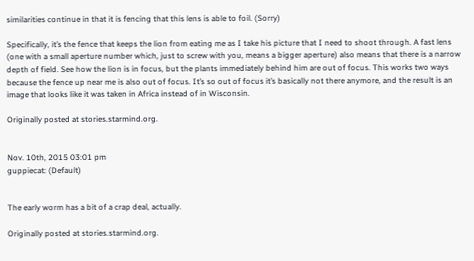similarities continue in that it is fencing that this lens is able to foil. (Sorry)

Specifically, it’s the fence that keeps the lion from eating me as I take his picture that I need to shoot through. A fast lens (one with a small aperture number which, just to screw with you, means a bigger aperture) also means that there is a narrow depth of field. See how the lion is in focus, but the plants immediately behind him are out of focus. This works two ways because the fence up near me is also out of focus. It’s so out of focus it’s basically not there anymore, and the result is an image that looks like it was taken in Africa instead of in Wisconsin.

Originally posted at stories.starmind.org.


Nov. 10th, 2015 03:01 pm
guppiecat: (Default)


The early worm has a bit of a crap deal, actually.

Originally posted at stories.starmind.org.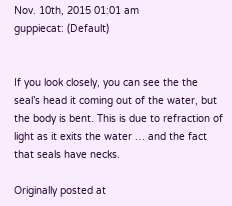Nov. 10th, 2015 01:01 am
guppiecat: (Default)


If you look closely, you can see the the seal’s head it coming out of the water, but the body is bent. This is due to refraction of light as it exits the water … and the fact that seals have necks.

Originally posted at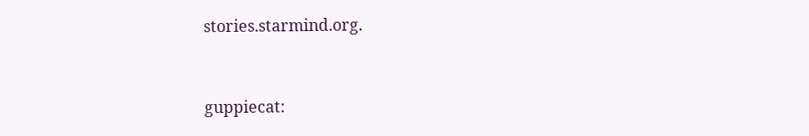stories.starmind.org.


guppiecat: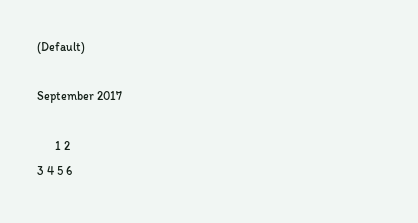(Default)

September 2017

      1 2
3 4 5 6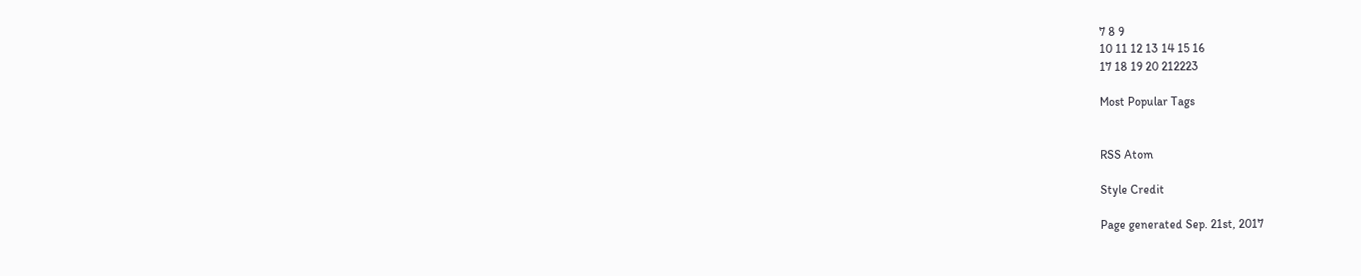7 8 9
10 11 12 13 14 15 16
17 18 19 20 212223

Most Popular Tags


RSS Atom

Style Credit

Page generated Sep. 21st, 2017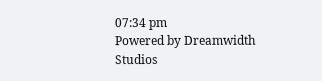07:34 pm
Powered by Dreamwidth Studios